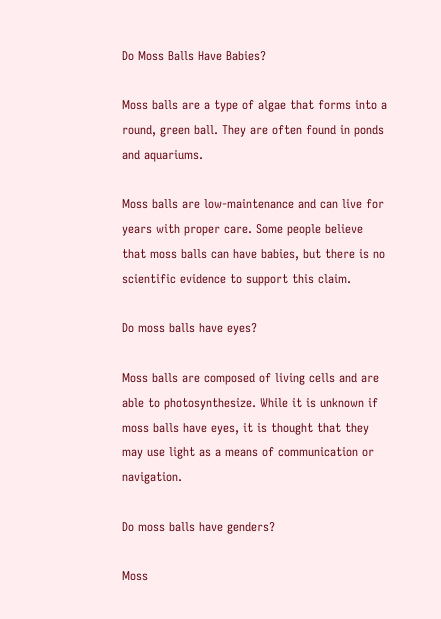Do Moss Balls Have Babies?

Moss balls are a type of algae that forms into a round, green ball. They are often found in ponds and aquariums.

Moss balls are low-maintenance and can live for years with proper care. Some people believe that moss balls can have babies, but there is no scientific evidence to support this claim.

Do moss balls have eyes?

Moss balls are composed of living cells and are able to photosynthesize. While it is unknown if moss balls have eyes, it is thought that they may use light as a means of communication or navigation.

Do moss balls have genders?

Moss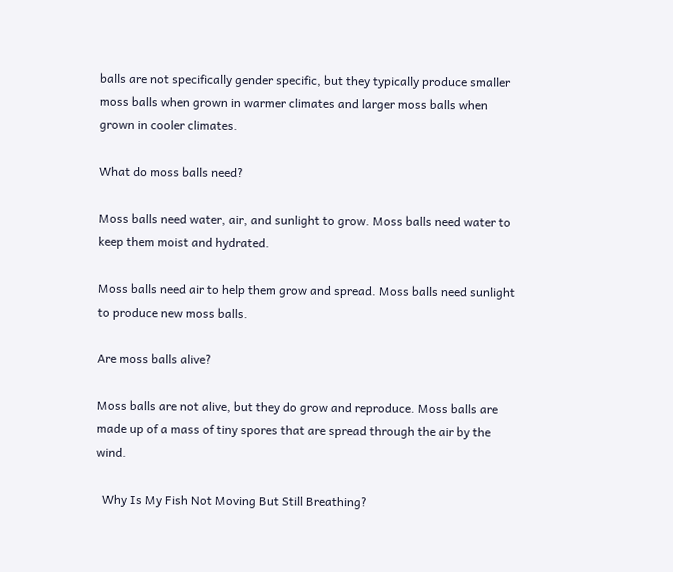balls are not specifically gender specific, but they typically produce smaller moss balls when grown in warmer climates and larger moss balls when grown in cooler climates.

What do moss balls need?

Moss balls need water, air, and sunlight to grow. Moss balls need water to keep them moist and hydrated.

Moss balls need air to help them grow and spread. Moss balls need sunlight to produce new moss balls.

Are moss balls alive?

Moss balls are not alive, but they do grow and reproduce. Moss balls are made up of a mass of tiny spores that are spread through the air by the wind.

  Why Is My Fish Not Moving But Still Breathing?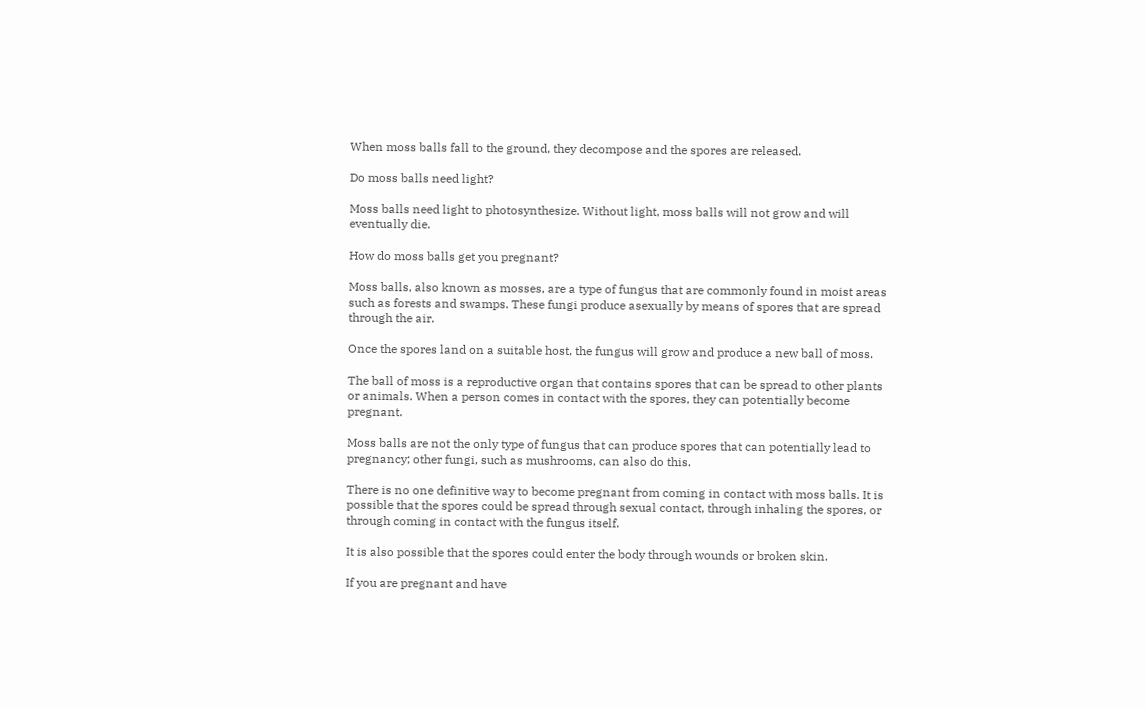When moss balls fall to the ground, they decompose and the spores are released.

Do moss balls need light?

Moss balls need light to photosynthesize. Without light, moss balls will not grow and will eventually die.

How do moss balls get you pregnant?

Moss balls, also known as mosses, are a type of fungus that are commonly found in moist areas such as forests and swamps. These fungi produce asexually by means of spores that are spread through the air.

Once the spores land on a suitable host, the fungus will grow and produce a new ball of moss.

The ball of moss is a reproductive organ that contains spores that can be spread to other plants or animals. When a person comes in contact with the spores, they can potentially become pregnant.

Moss balls are not the only type of fungus that can produce spores that can potentially lead to pregnancy; other fungi, such as mushrooms, can also do this.

There is no one definitive way to become pregnant from coming in contact with moss balls. It is possible that the spores could be spread through sexual contact, through inhaling the spores, or through coming in contact with the fungus itself.

It is also possible that the spores could enter the body through wounds or broken skin.

If you are pregnant and have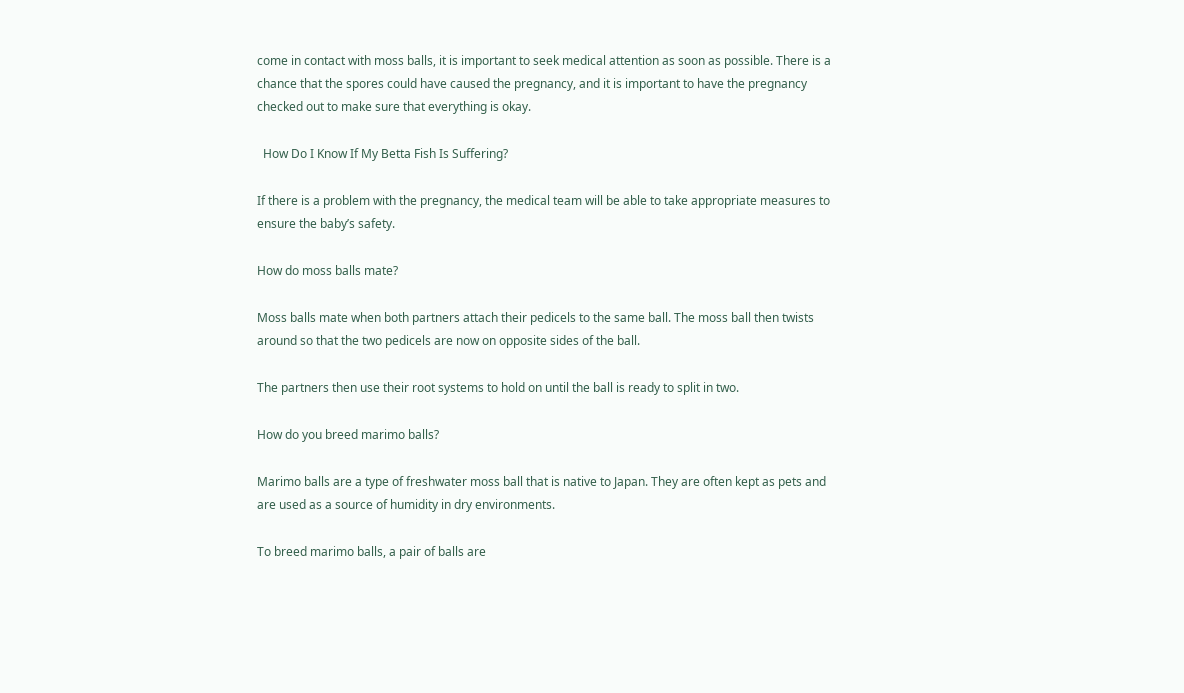come in contact with moss balls, it is important to seek medical attention as soon as possible. There is a chance that the spores could have caused the pregnancy, and it is important to have the pregnancy checked out to make sure that everything is okay.

  How Do I Know If My Betta Fish Is Suffering?

If there is a problem with the pregnancy, the medical team will be able to take appropriate measures to ensure the baby’s safety.

How do moss balls mate?

Moss balls mate when both partners attach their pedicels to the same ball. The moss ball then twists around so that the two pedicels are now on opposite sides of the ball.

The partners then use their root systems to hold on until the ball is ready to split in two.

How do you breed marimo balls?

Marimo balls are a type of freshwater moss ball that is native to Japan. They are often kept as pets and are used as a source of humidity in dry environments.

To breed marimo balls, a pair of balls are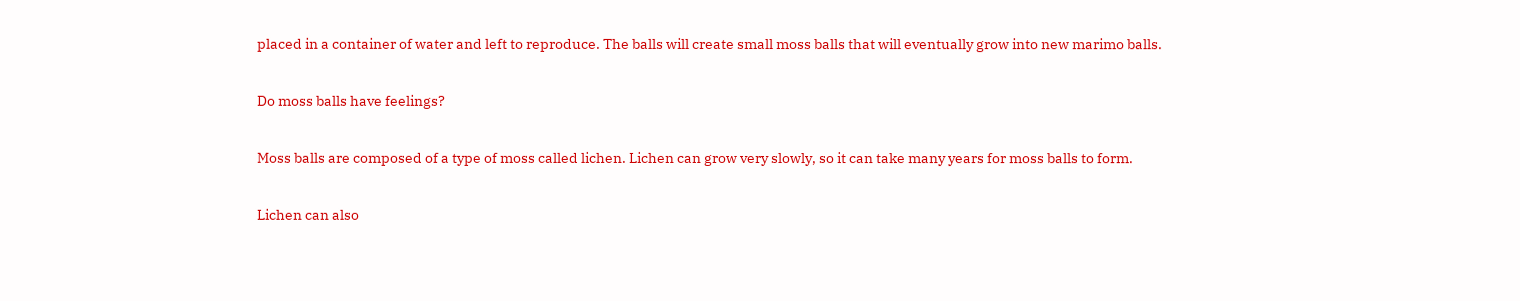placed in a container of water and left to reproduce. The balls will create small moss balls that will eventually grow into new marimo balls.

Do moss balls have feelings?

Moss balls are composed of a type of moss called lichen. Lichen can grow very slowly, so it can take many years for moss balls to form.

Lichen can also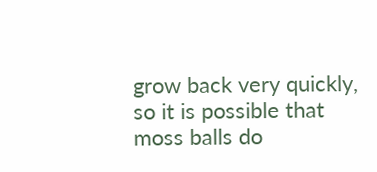grow back very quickly, so it is possible that moss balls do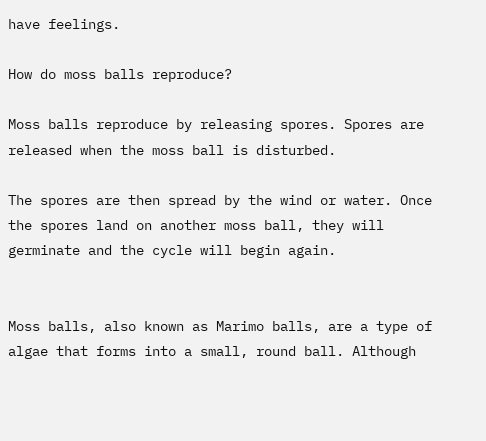have feelings.

How do moss balls reproduce?

Moss balls reproduce by releasing spores. Spores are released when the moss ball is disturbed.

The spores are then spread by the wind or water. Once the spores land on another moss ball, they will germinate and the cycle will begin again.


Moss balls, also known as Marimo balls, are a type of algae that forms into a small, round ball. Although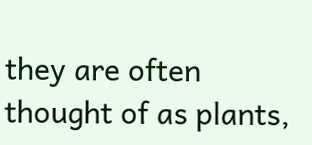they are often thought of as plants,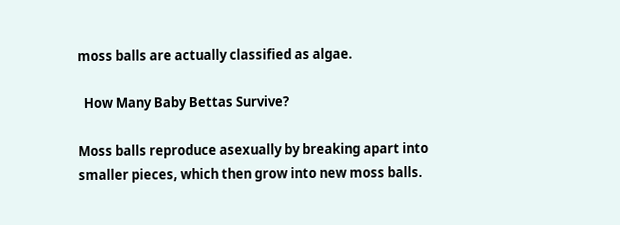moss balls are actually classified as algae.

  How Many Baby Bettas Survive?

Moss balls reproduce asexually by breaking apart into smaller pieces, which then grow into new moss balls.